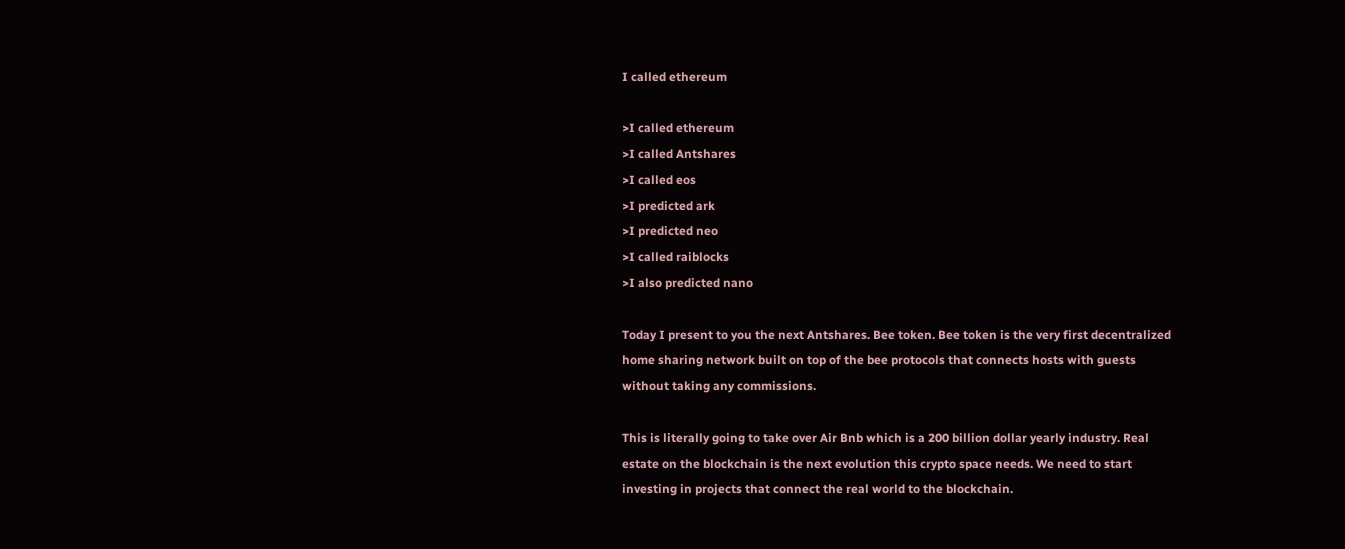I called ethereum

>I called ethereum
>I called Antshares
>I called eos
>I predicted ark
>I predicted neo
>I called raiblocks
>I also predicted nano

Today I present to you the next Antshares. Bee token. Bee token is the very first decentralized home sharing network built on top of the bee protocols that connects hosts with guests without taking any commissions.

This is literally going to take over Air Bnb which is a 200 billion dollar yearly industry. Real estate on the blockchain is the next evolution this crypto space needs. We need to start investing in projects that connect the real world to the blockchain.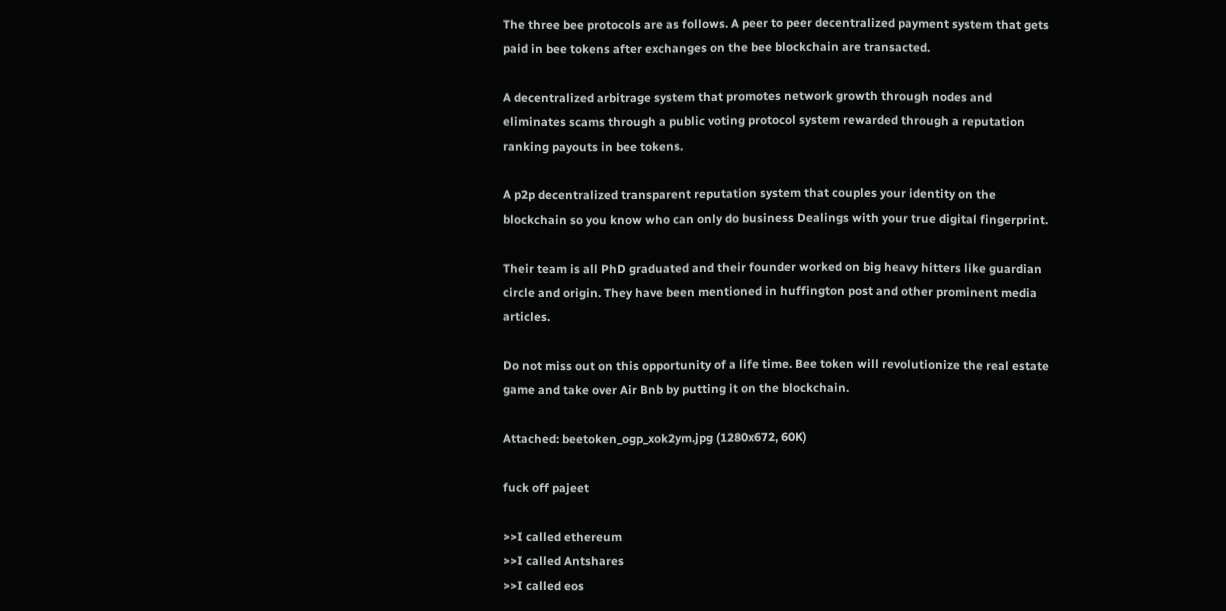The three bee protocols are as follows. A peer to peer decentralized payment system that gets paid in bee tokens after exchanges on the bee blockchain are transacted.

A decentralized arbitrage system that promotes network growth through nodes and eliminates scams through a public voting protocol system rewarded through a reputation ranking payouts in bee tokens.

A p2p decentralized transparent reputation system that couples your identity on the blockchain so you know who can only do business Dealings with your true digital fingerprint.

Their team is all PhD graduated and their founder worked on big heavy hitters like guardian circle and origin. They have been mentioned in huffington post and other prominent media articles.

Do not miss out on this opportunity of a life time. Bee token will revolutionize the real estate game and take over Air Bnb by putting it on the blockchain.

Attached: beetoken_ogp_xok2ym.jpg (1280x672, 60K)

fuck off pajeet

>>I called ethereum
>>I called Antshares
>>I called eos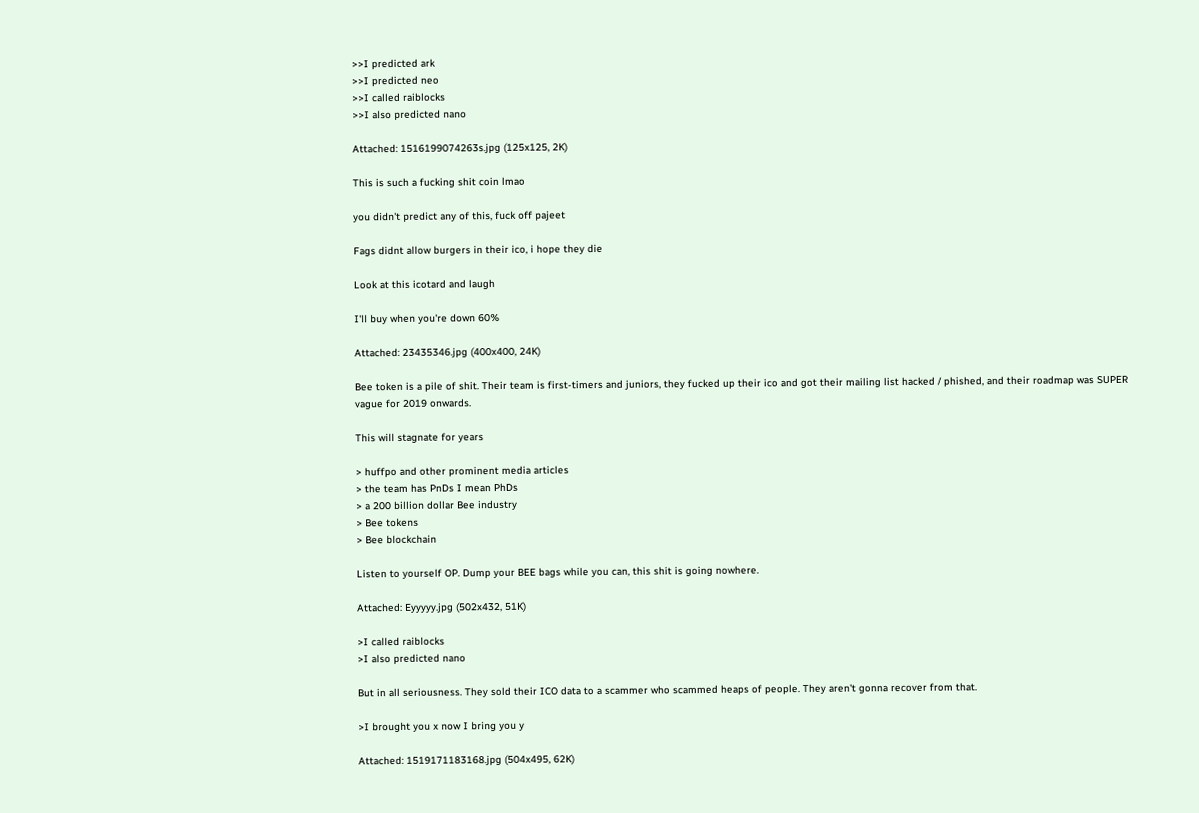>>I predicted ark
>>I predicted neo
>>I called raiblocks
>>I also predicted nano

Attached: 1516199074263s.jpg (125x125, 2K)

This is such a fucking shit coin lmao

you didn't predict any of this, fuck off pajeet

Fags didnt allow burgers in their ico, i hope they die

Look at this icotard and laugh

I'll buy when you're down 60%

Attached: 23435346.jpg (400x400, 24K)

Bee token is a pile of shit. Their team is first-timers and juniors, they fucked up their ico and got their mailing list hacked / phished, and their roadmap was SUPER vague for 2019 onwards.

This will stagnate for years

> huffpo and other prominent media articles
> the team has PnDs I mean PhDs
> a 200 billion dollar Bee industry
> Bee tokens
> Bee blockchain

Listen to yourself OP. Dump your BEE bags while you can, this shit is going nowhere.

Attached: Eyyyyy.jpg (502x432, 51K)

>I called raiblocks
>I also predicted nano

But in all seriousness. They sold their ICO data to a scammer who scammed heaps of people. They aren't gonna recover from that.

>I brought you x now I bring you y

Attached: 1519171183168.jpg (504x495, 62K)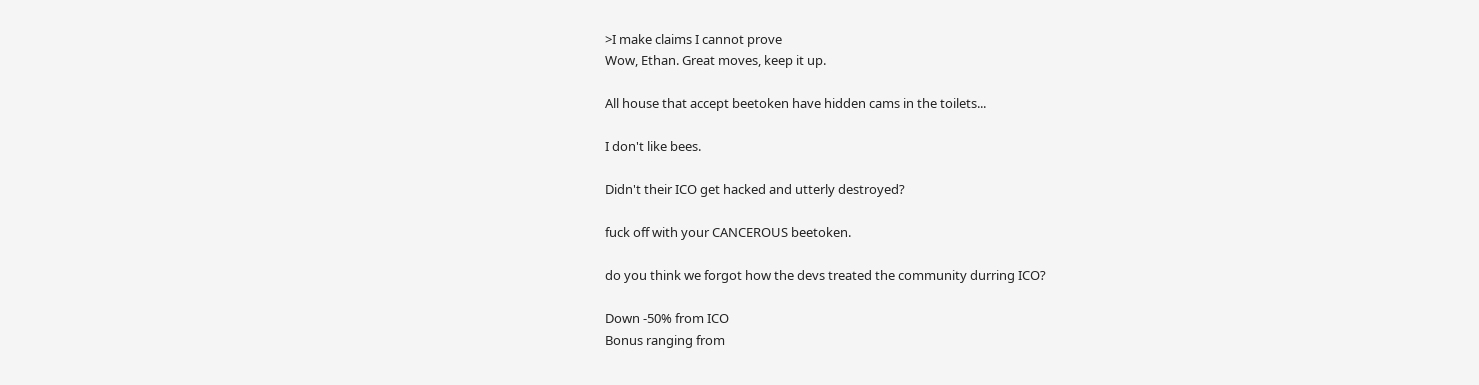>I make claims I cannot prove
Wow, Ethan. Great moves, keep it up.

All house that accept beetoken have hidden cams in the toilets...

I don't like bees.

Didn't their ICO get hacked and utterly destroyed?

fuck off with your CANCEROUS beetoken.

do you think we forgot how the devs treated the community durring ICO?

Down -50% from ICO
Bonus ranging from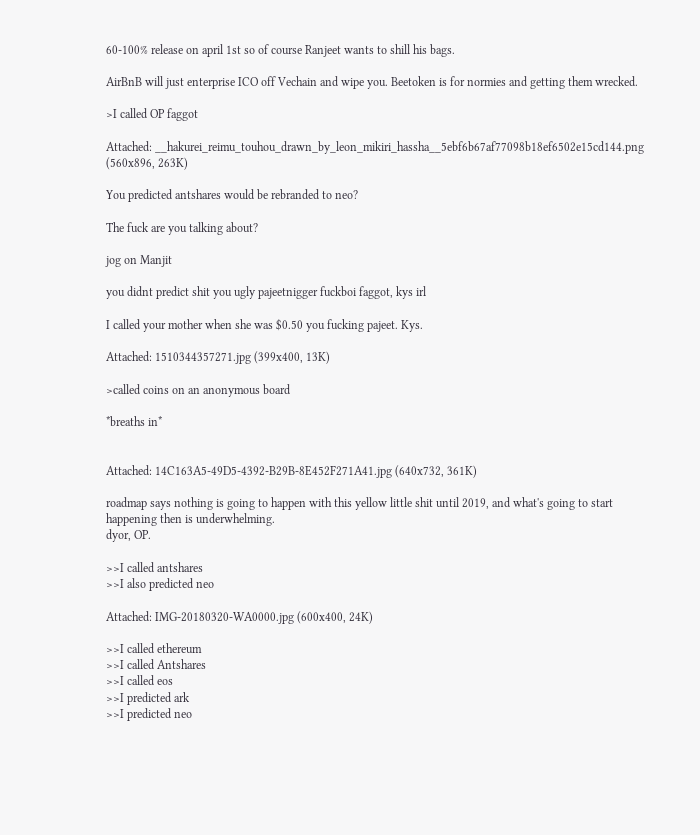60-100% release on april 1st so of course Ranjeet wants to shill his bags.

AirBnB will just enterprise ICO off Vechain and wipe you. Beetoken is for normies and getting them wrecked.

>I called OP faggot

Attached: __hakurei_reimu_touhou_drawn_by_leon_mikiri_hassha__5ebf6b67af77098b18ef6502e15cd144.png (560x896, 263K)

You predicted antshares would be rebranded to neo?

The fuck are you talking about?

jog on Manjit

you didnt predict shit you ugly pajeetnigger fuckboi faggot, kys irl

I called your mother when she was $0.50 you fucking pajeet. Kys.

Attached: 1510344357271.jpg (399x400, 13K)

>called coins on an anonymous board

*breaths in*


Attached: 14C163A5-49D5-4392-B29B-8E452F271A41.jpg (640x732, 361K)

roadmap says nothing is going to happen with this yellow little shit until 2019, and what's going to start happening then is underwhelming.
dyor, OP.

>>I called antshares
>>I also predicted neo

Attached: IMG-20180320-WA0000.jpg (600x400, 24K)

>>I called ethereum
>>I called Antshares
>>I called eos
>>I predicted ark
>>I predicted neo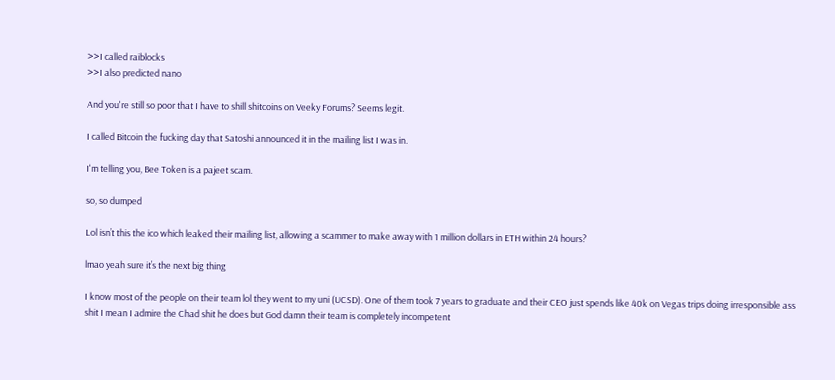>>I called raiblocks
>>I also predicted nano

And you're still so poor that I have to shill shitcoins on Veeky Forums? Seems legit.

I called Bitcoin the fucking day that Satoshi announced it in the mailing list I was in.

I'm telling you, Bee Token is a pajeet scam.

so, so dumped

Lol isn’t this the ico which leaked their mailing list, allowing a scammer to make away with 1 million dollars in ETH within 24 hours?

lmao yeah sure it’s the next big thing

I know most of the people on their team lol they went to my uni (UCSD). One of them took 7 years to graduate and their CEO just spends like 40k on Vegas trips doing irresponsible ass shit I mean I admire the Chad shit he does but God damn their team is completely incompetent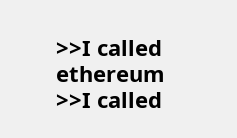>>I called ethereum
>>I called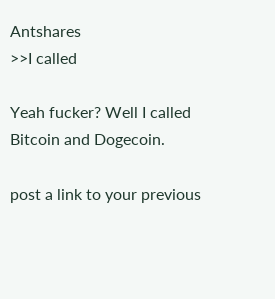Antshares
>>I called

Yeah fucker? Well I called Bitcoin and Dogecoin.

post a link to your previous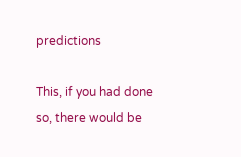predictions

This, if you had done so, there would be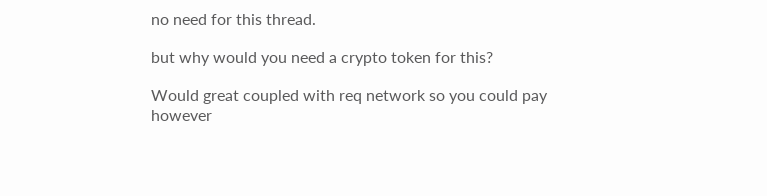no need for this thread.

but why would you need a crypto token for this?

Would great coupled with req network so you could pay however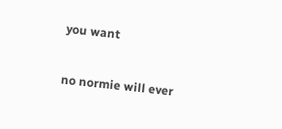you want

no normie will ever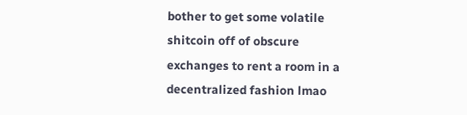bother to get some volatile shitcoin off of obscure exchanges to rent a room in a decentralized fashion lmao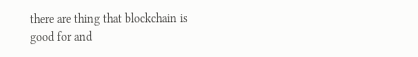there are thing that blockchain is good for and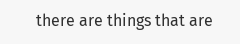there are things that are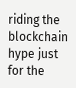riding the blockchain hype just for the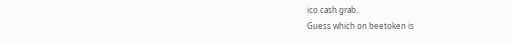ico cash grab.
Guess which on beetoken is